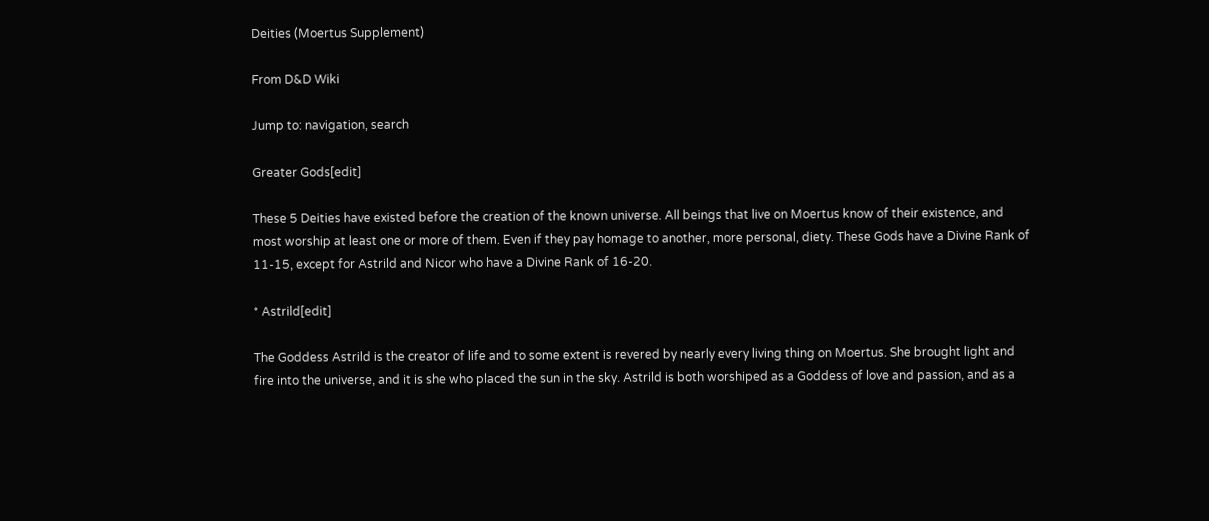Deities (Moertus Supplement)

From D&D Wiki

Jump to: navigation, search

Greater Gods[edit]

These 5 Deities have existed before the creation of the known universe. All beings that live on Moertus know of their existence, and most worship at least one or more of them. Even if they pay homage to another, more personal, diety. These Gods have a Divine Rank of 11-15, except for Astrild and Nicor who have a Divine Rank of 16-20.

* Astrild[edit]

The Goddess Astrild is the creator of life and to some extent is revered by nearly every living thing on Moertus. She brought light and fire into the universe, and it is she who placed the sun in the sky. Astrild is both worshiped as a Goddess of love and passion, and as a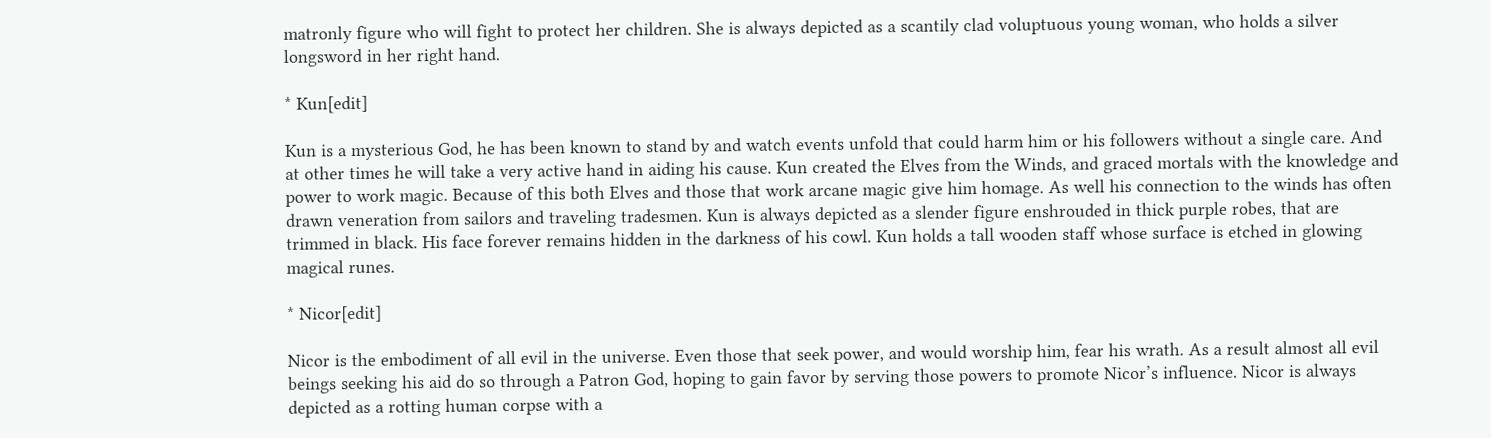matronly figure who will fight to protect her children. She is always depicted as a scantily clad voluptuous young woman, who holds a silver longsword in her right hand.

* Kun[edit]

Kun is a mysterious God, he has been known to stand by and watch events unfold that could harm him or his followers without a single care. And at other times he will take a very active hand in aiding his cause. Kun created the Elves from the Winds, and graced mortals with the knowledge and power to work magic. Because of this both Elves and those that work arcane magic give him homage. As well his connection to the winds has often drawn veneration from sailors and traveling tradesmen. Kun is always depicted as a slender figure enshrouded in thick purple robes, that are trimmed in black. His face forever remains hidden in the darkness of his cowl. Kun holds a tall wooden staff whose surface is etched in glowing magical runes.

* Nicor[edit]

Nicor is the embodiment of all evil in the universe. Even those that seek power, and would worship him, fear his wrath. As a result almost all evil beings seeking his aid do so through a Patron God, hoping to gain favor by serving those powers to promote Nicor’s influence. Nicor is always depicted as a rotting human corpse with a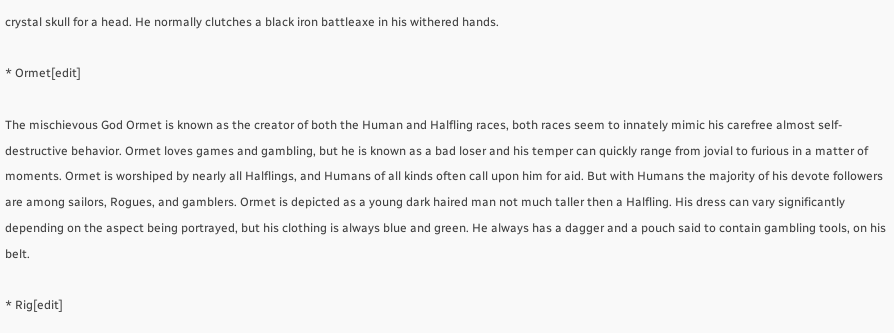crystal skull for a head. He normally clutches a black iron battleaxe in his withered hands.

* Ormet[edit]

The mischievous God Ormet is known as the creator of both the Human and Halfling races, both races seem to innately mimic his carefree almost self-destructive behavior. Ormet loves games and gambling, but he is known as a bad loser and his temper can quickly range from jovial to furious in a matter of moments. Ormet is worshiped by nearly all Halflings, and Humans of all kinds often call upon him for aid. But with Humans the majority of his devote followers are among sailors, Rogues, and gamblers. Ormet is depicted as a young dark haired man not much taller then a Halfling. His dress can vary significantly depending on the aspect being portrayed, but his clothing is always blue and green. He always has a dagger and a pouch said to contain gambling tools, on his belt.

* Rig[edit]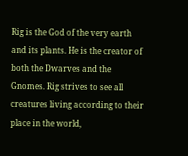Rig is the God of the very earth and its plants. He is the creator of both the Dwarves and the Gnomes. Rig strives to see all creatures living according to their place in the world,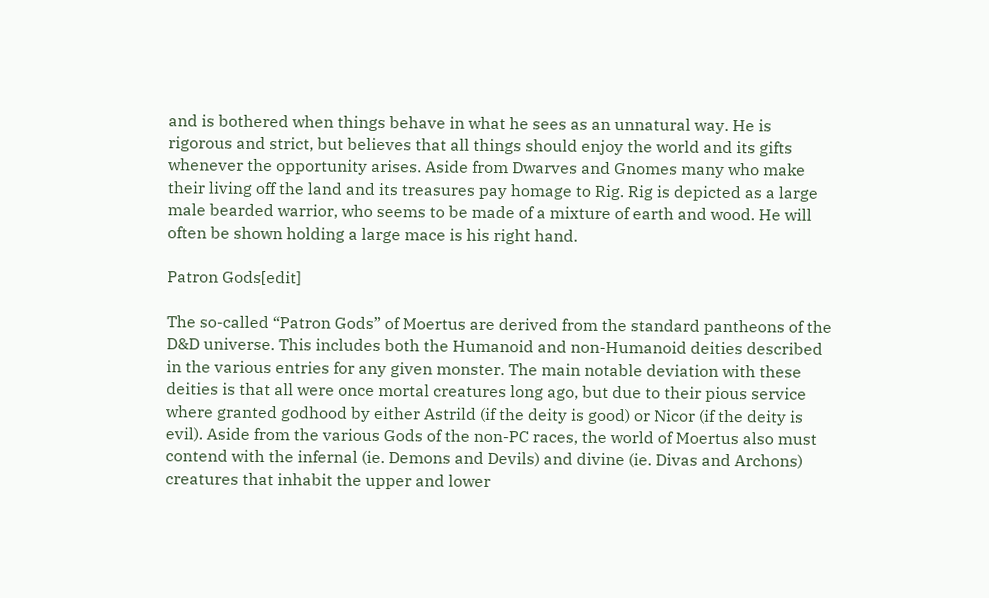and is bothered when things behave in what he sees as an unnatural way. He is rigorous and strict, but believes that all things should enjoy the world and its gifts whenever the opportunity arises. Aside from Dwarves and Gnomes many who make their living off the land and its treasures pay homage to Rig. Rig is depicted as a large male bearded warrior, who seems to be made of a mixture of earth and wood. He will often be shown holding a large mace is his right hand.

Patron Gods[edit]

The so-called “Patron Gods” of Moertus are derived from the standard pantheons of the D&D universe. This includes both the Humanoid and non-Humanoid deities described in the various entries for any given monster. The main notable deviation with these deities is that all were once mortal creatures long ago, but due to their pious service where granted godhood by either Astrild (if the deity is good) or Nicor (if the deity is evil). Aside from the various Gods of the non-PC races, the world of Moertus also must contend with the infernal (ie. Demons and Devils) and divine (ie. Divas and Archons) creatures that inhabit the upper and lower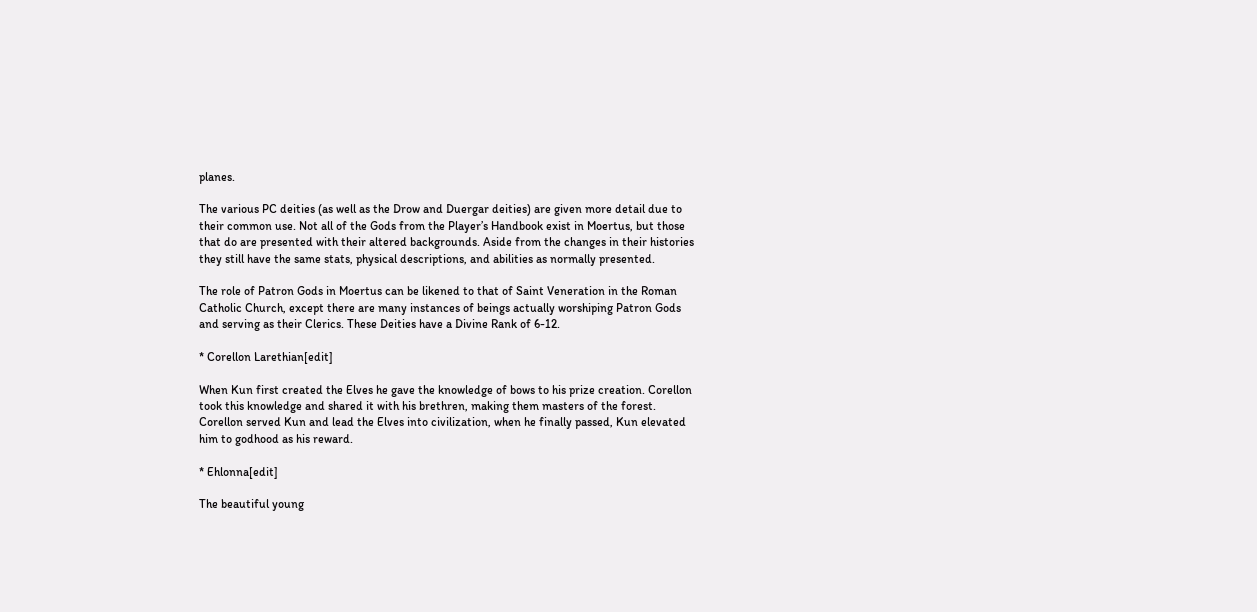planes.

The various PC deities (as well as the Drow and Duergar deities) are given more detail due to their common use. Not all of the Gods from the Player’s Handbook exist in Moertus, but those that do are presented with their altered backgrounds. Aside from the changes in their histories they still have the same stats, physical descriptions, and abilities as normally presented.

The role of Patron Gods in Moertus can be likened to that of Saint Veneration in the Roman Catholic Church, except there are many instances of beings actually worshiping Patron Gods and serving as their Clerics. These Deities have a Divine Rank of 6-12.

* Corellon Larethian[edit]

When Kun first created the Elves he gave the knowledge of bows to his prize creation. Corellon took this knowledge and shared it with his brethren, making them masters of the forest. Corellon served Kun and lead the Elves into civilization, when he finally passed, Kun elevated him to godhood as his reward.

* Ehlonna[edit]

The beautiful young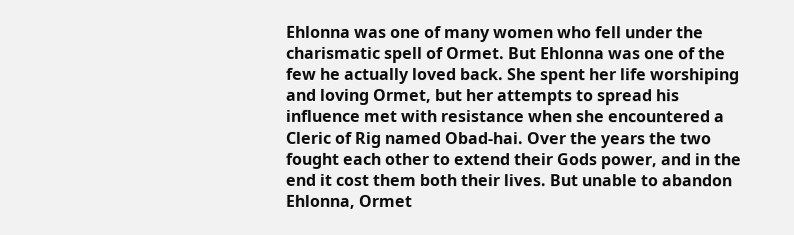Ehlonna was one of many women who fell under the charismatic spell of Ormet. But Ehlonna was one of the few he actually loved back. She spent her life worshiping and loving Ormet, but her attempts to spread his influence met with resistance when she encountered a Cleric of Rig named Obad-hai. Over the years the two fought each other to extend their Gods power, and in the end it cost them both their lives. But unable to abandon Ehlonna, Ormet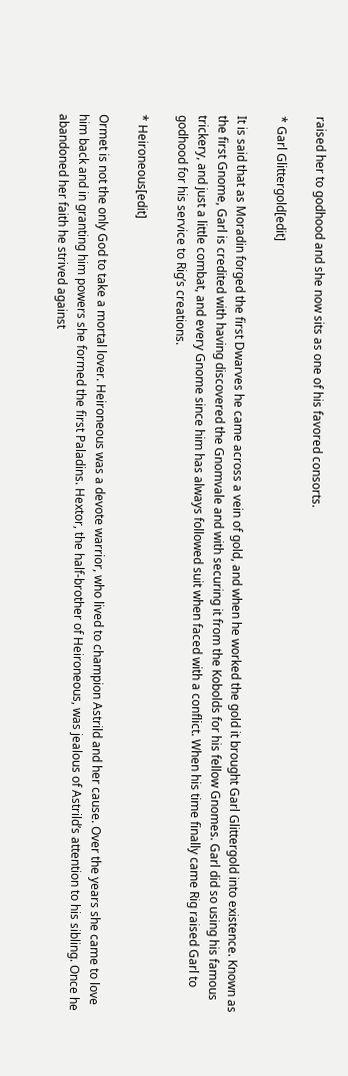raised her to godhood and she now sits as one of his favored consorts.

* Garl Glittergold[edit]

It is said that as Moradin forged the first Dwarves he came across a vein of gold, and when he worked the gold it brought Garl Glittergold into existence. Known as the first Gnome, Garl is credited with having discovered the Gnomvale and with securing it from the Kobolds for his fellow Gnomes. Garl did so using his famous trickery, and just a little combat, and every Gnome since him has always followed suit when faced with a conflict. When his time finally came Rig raised Garl to godhood for his service to Rig’s creations.

* Heironeous[edit]

Ormet is not the only God to take a mortal lover. Heironeous was a devote warrior, who lived to champion Astrild and her cause. Over the years she came to love him back and in granting him powers she formed the first Paladins. Hextor, the half-brother of Heironeous, was jealous of Astrild’s attention to his sibling. Once he abandoned her faith he strived against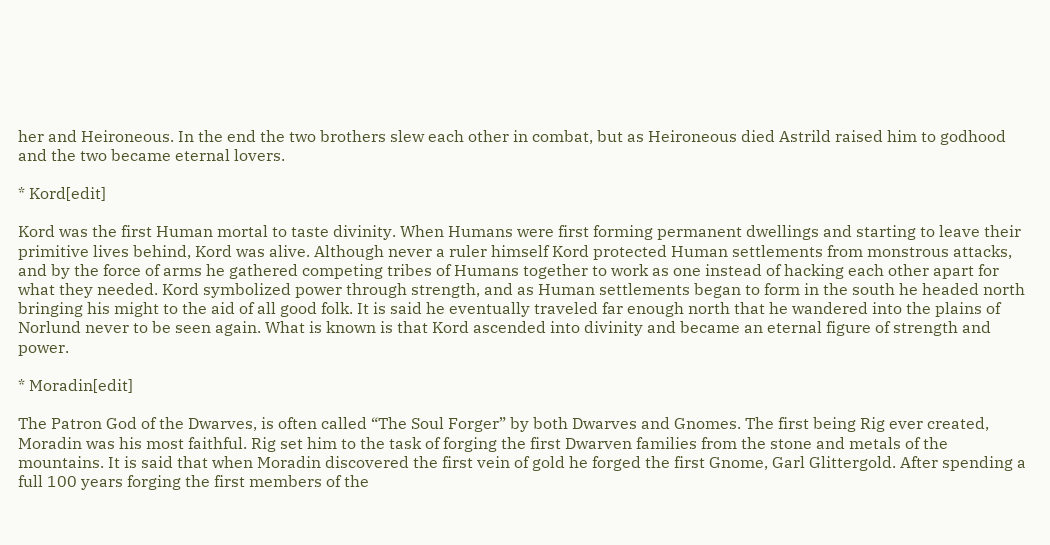her and Heironeous. In the end the two brothers slew each other in combat, but as Heironeous died Astrild raised him to godhood and the two became eternal lovers.

* Kord[edit]

Kord was the first Human mortal to taste divinity. When Humans were first forming permanent dwellings and starting to leave their primitive lives behind, Kord was alive. Although never a ruler himself Kord protected Human settlements from monstrous attacks, and by the force of arms he gathered competing tribes of Humans together to work as one instead of hacking each other apart for what they needed. Kord symbolized power through strength, and as Human settlements began to form in the south he headed north bringing his might to the aid of all good folk. It is said he eventually traveled far enough north that he wandered into the plains of Norlund never to be seen again. What is known is that Kord ascended into divinity and became an eternal figure of strength and power.

* Moradin[edit]

The Patron God of the Dwarves, is often called “The Soul Forger” by both Dwarves and Gnomes. The first being Rig ever created, Moradin was his most faithful. Rig set him to the task of forging the first Dwarven families from the stone and metals of the mountains. It is said that when Moradin discovered the first vein of gold he forged the first Gnome, Garl Glittergold. After spending a full 100 years forging the first members of the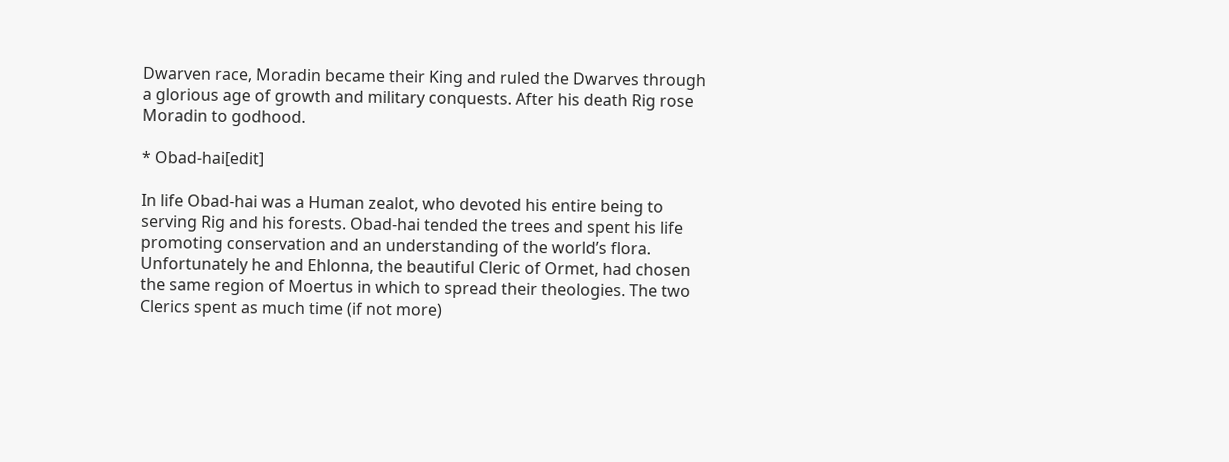Dwarven race, Moradin became their King and ruled the Dwarves through a glorious age of growth and military conquests. After his death Rig rose Moradin to godhood.

* Obad-hai[edit]

In life Obad-hai was a Human zealot, who devoted his entire being to serving Rig and his forests. Obad-hai tended the trees and spent his life promoting conservation and an understanding of the world’s flora. Unfortunately he and Ehlonna, the beautiful Cleric of Ormet, had chosen the same region of Moertus in which to spread their theologies. The two Clerics spent as much time (if not more)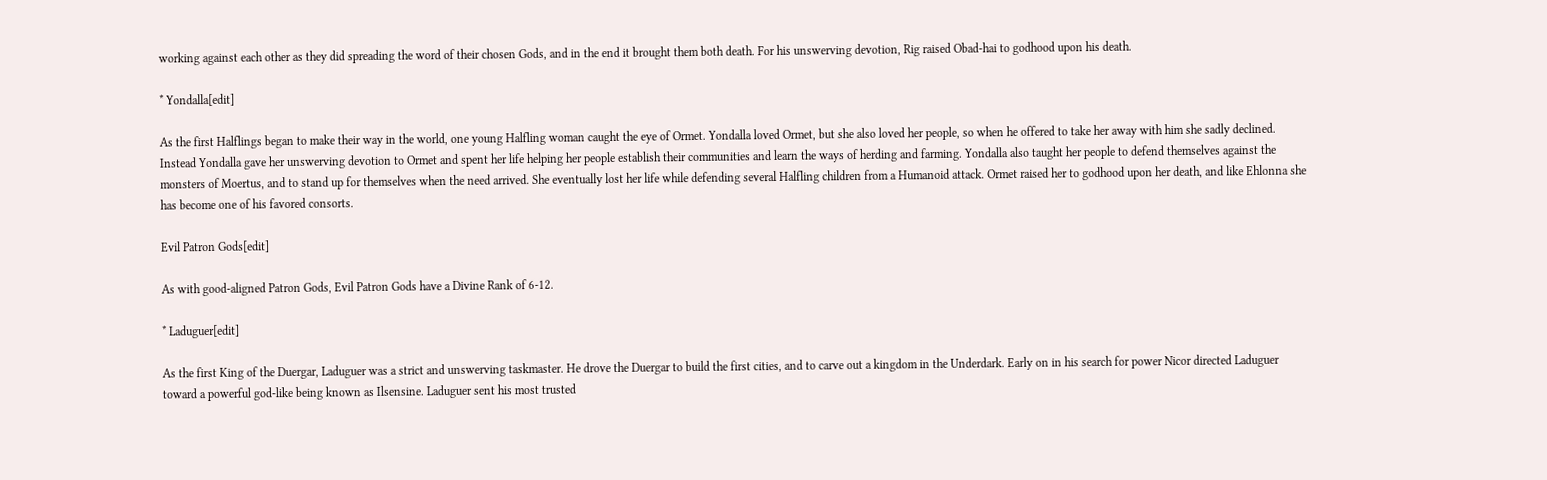working against each other as they did spreading the word of their chosen Gods, and in the end it brought them both death. For his unswerving devotion, Rig raised Obad-hai to godhood upon his death.

* Yondalla[edit]

As the first Halflings began to make their way in the world, one young Halfling woman caught the eye of Ormet. Yondalla loved Ormet, but she also loved her people, so when he offered to take her away with him she sadly declined. Instead Yondalla gave her unswerving devotion to Ormet and spent her life helping her people establish their communities and learn the ways of herding and farming. Yondalla also taught her people to defend themselves against the monsters of Moertus, and to stand up for themselves when the need arrived. She eventually lost her life while defending several Halfling children from a Humanoid attack. Ormet raised her to godhood upon her death, and like Ehlonna she has become one of his favored consorts.

Evil Patron Gods[edit]

As with good-aligned Patron Gods, Evil Patron Gods have a Divine Rank of 6-12.

* Laduguer[edit]

As the first King of the Duergar, Laduguer was a strict and unswerving taskmaster. He drove the Duergar to build the first cities, and to carve out a kingdom in the Underdark. Early on in his search for power Nicor directed Laduguer toward a powerful god-like being known as Ilsensine. Laduguer sent his most trusted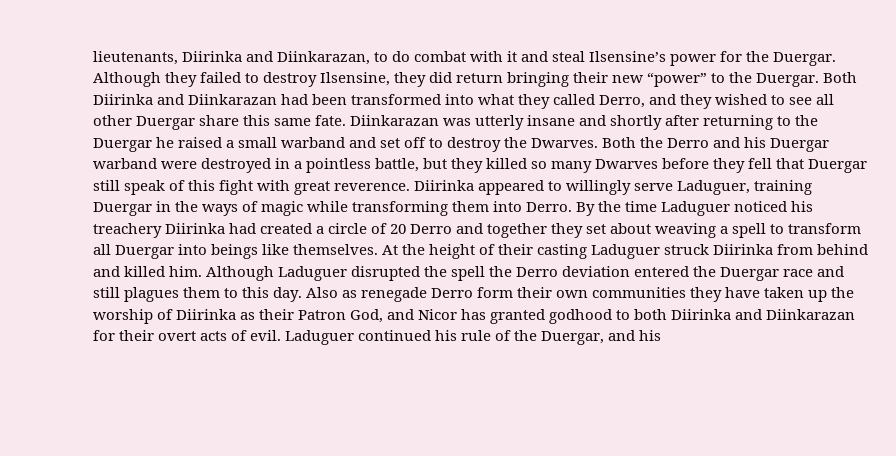lieutenants, Diirinka and Diinkarazan, to do combat with it and steal Ilsensine’s power for the Duergar. Although they failed to destroy Ilsensine, they did return bringing their new “power” to the Duergar. Both Diirinka and Diinkarazan had been transformed into what they called Derro, and they wished to see all other Duergar share this same fate. Diinkarazan was utterly insane and shortly after returning to the Duergar he raised a small warband and set off to destroy the Dwarves. Both the Derro and his Duergar warband were destroyed in a pointless battle, but they killed so many Dwarves before they fell that Duergar still speak of this fight with great reverence. Diirinka appeared to willingly serve Laduguer, training Duergar in the ways of magic while transforming them into Derro. By the time Laduguer noticed his treachery Diirinka had created a circle of 20 Derro and together they set about weaving a spell to transform all Duergar into beings like themselves. At the height of their casting Laduguer struck Diirinka from behind and killed him. Although Laduguer disrupted the spell the Derro deviation entered the Duergar race and still plagues them to this day. Also as renegade Derro form their own communities they have taken up the worship of Diirinka as their Patron God, and Nicor has granted godhood to both Diirinka and Diinkarazan for their overt acts of evil. Laduguer continued his rule of the Duergar, and his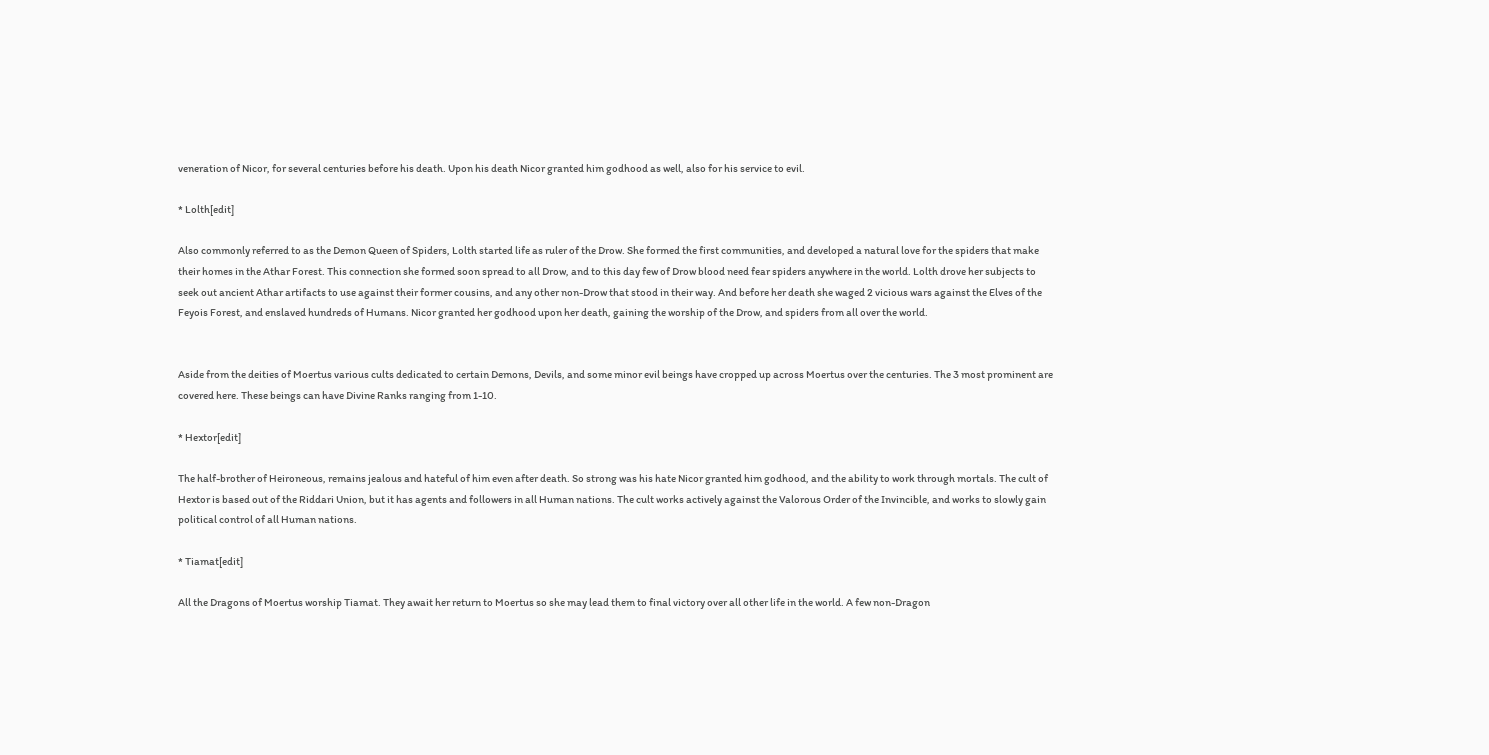veneration of Nicor, for several centuries before his death. Upon his death Nicor granted him godhood as well, also for his service to evil.

* Lolth[edit]

Also commonly referred to as the Demon Queen of Spiders, Lolth started life as ruler of the Drow. She formed the first communities, and developed a natural love for the spiders that make their homes in the Athar Forest. This connection she formed soon spread to all Drow, and to this day few of Drow blood need fear spiders anywhere in the world. Lolth drove her subjects to seek out ancient Athar artifacts to use against their former cousins, and any other non-Drow that stood in their way. And before her death she waged 2 vicious wars against the Elves of the Feyois Forest, and enslaved hundreds of Humans. Nicor granted her godhood upon her death, gaining the worship of the Drow, and spiders from all over the world.


Aside from the deities of Moertus various cults dedicated to certain Demons, Devils, and some minor evil beings have cropped up across Moertus over the centuries. The 3 most prominent are covered here. These beings can have Divine Ranks ranging from 1-10.

* Hextor[edit]

The half-brother of Heironeous, remains jealous and hateful of him even after death. So strong was his hate Nicor granted him godhood, and the ability to work through mortals. The cult of Hextor is based out of the Riddari Union, but it has agents and followers in all Human nations. The cult works actively against the Valorous Order of the Invincible, and works to slowly gain political control of all Human nations.

* Tiamat[edit]

All the Dragons of Moertus worship Tiamat. They await her return to Moertus so she may lead them to final victory over all other life in the world. A few non-Dragon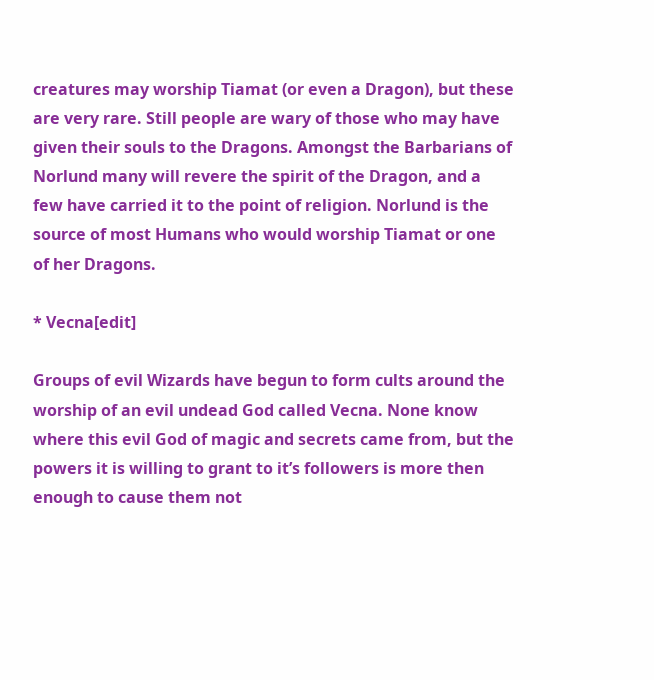creatures may worship Tiamat (or even a Dragon), but these are very rare. Still people are wary of those who may have given their souls to the Dragons. Amongst the Barbarians of Norlund many will revere the spirit of the Dragon, and a few have carried it to the point of religion. Norlund is the source of most Humans who would worship Tiamat or one of her Dragons.

* Vecna[edit]

Groups of evil Wizards have begun to form cults around the worship of an evil undead God called Vecna. None know where this evil God of magic and secrets came from, but the powers it is willing to grant to it’s followers is more then enough to cause them not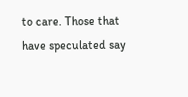to care. Those that have speculated say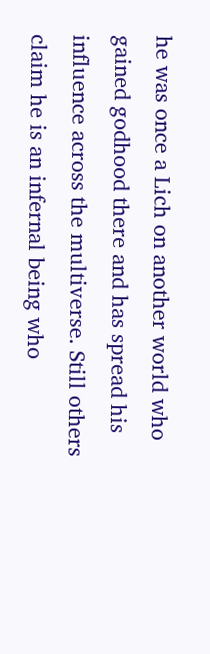he was once a Lich on another world who gained godhood there and has spread his influence across the multiverse. Still others claim he is an infernal being who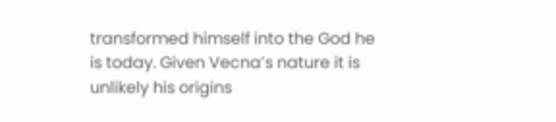transformed himself into the God he is today. Given Vecna’s nature it is unlikely his origins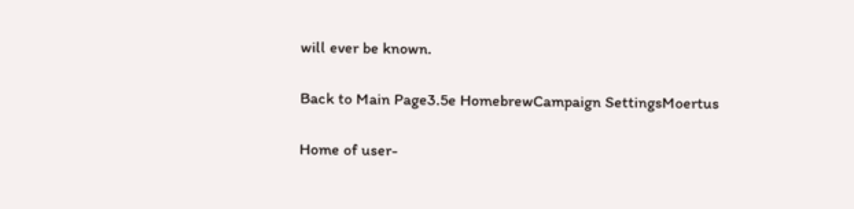will ever be known.

Back to Main Page3.5e HomebrewCampaign SettingsMoertus

Home of user-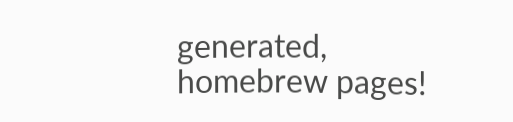generated,
homebrew pages!